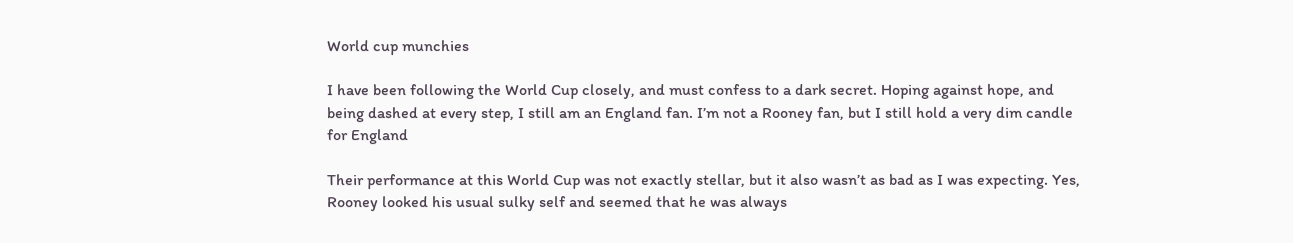World cup munchies

I have been following the World Cup closely, and must confess to a dark secret. Hoping against hope, and being dashed at every step, I still am an England fan. I’m not a Rooney fan, but I still hold a very dim candle for England

Their performance at this World Cup was not exactly stellar, but it also wasn’t as bad as I was expecting. Yes, Rooney looked his usual sulky self and seemed that he was always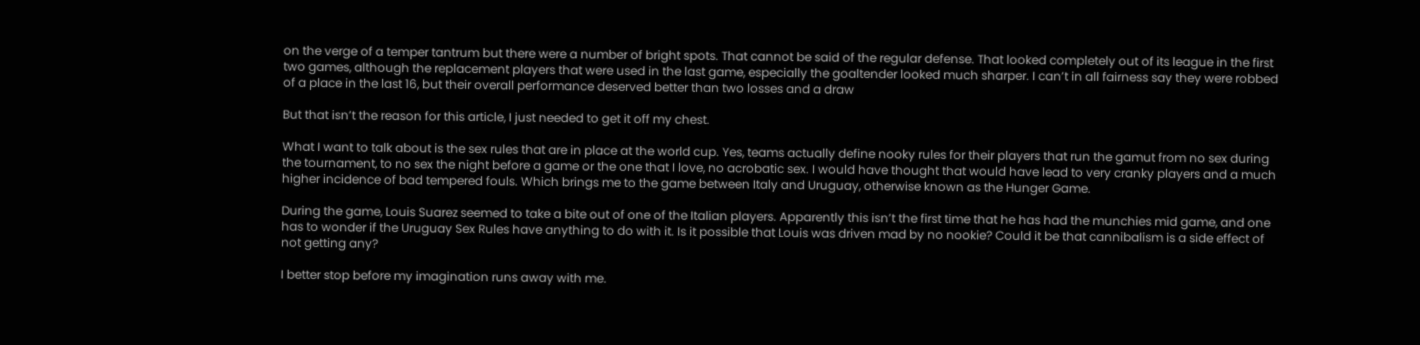on the verge of a temper tantrum but there were a number of bright spots. That cannot be said of the regular defense. That looked completely out of its league in the first two games, although the replacement players that were used in the last game, especially the goaltender looked much sharper. I can’t in all fairness say they were robbed of a place in the last 16, but their overall performance deserved better than two losses and a draw

But that isn’t the reason for this article, I just needed to get it off my chest.

What I want to talk about is the sex rules that are in place at the world cup. Yes, teams actually define nooky rules for their players that run the gamut from no sex during the tournament, to no sex the night before a game or the one that I love, no acrobatic sex. I would have thought that would have lead to very cranky players and a much higher incidence of bad tempered fouls. Which brings me to the game between Italy and Uruguay, otherwise known as the Hunger Game.

During the game, Louis Suarez seemed to take a bite out of one of the Italian players. Apparently this isn’t the first time that he has had the munchies mid game, and one has to wonder if the Uruguay Sex Rules have anything to do with it. Is it possible that Louis was driven mad by no nookie? Could it be that cannibalism is a side effect of not getting any?

I better stop before my imagination runs away with me.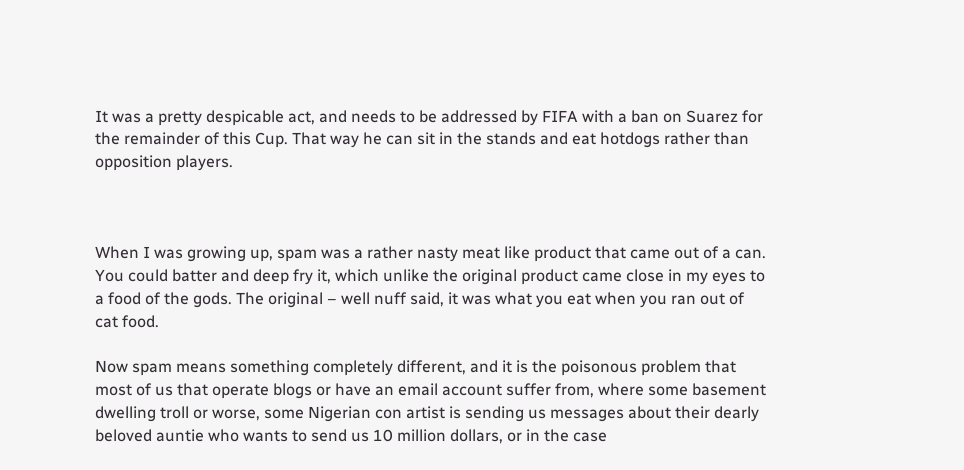It was a pretty despicable act, and needs to be addressed by FIFA with a ban on Suarez for the remainder of this Cup. That way he can sit in the stands and eat hotdogs rather than opposition players.



When I was growing up, spam was a rather nasty meat like product that came out of a can. You could batter and deep fry it, which unlike the original product came close in my eyes to a food of the gods. The original – well nuff said, it was what you eat when you ran out of cat food.

Now spam means something completely different, and it is the poisonous problem that most of us that operate blogs or have an email account suffer from, where some basement dwelling troll or worse, some Nigerian con artist is sending us messages about their dearly beloved auntie who wants to send us 10 million dollars, or in the case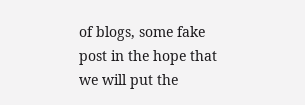of blogs, some fake post in the hope that we will put the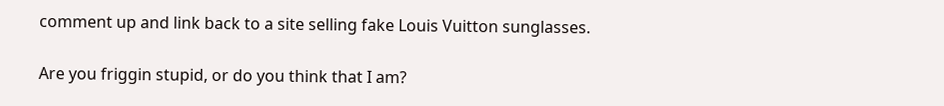comment up and link back to a site selling fake Louis Vuitton sunglasses.

Are you friggin stupid, or do you think that I am?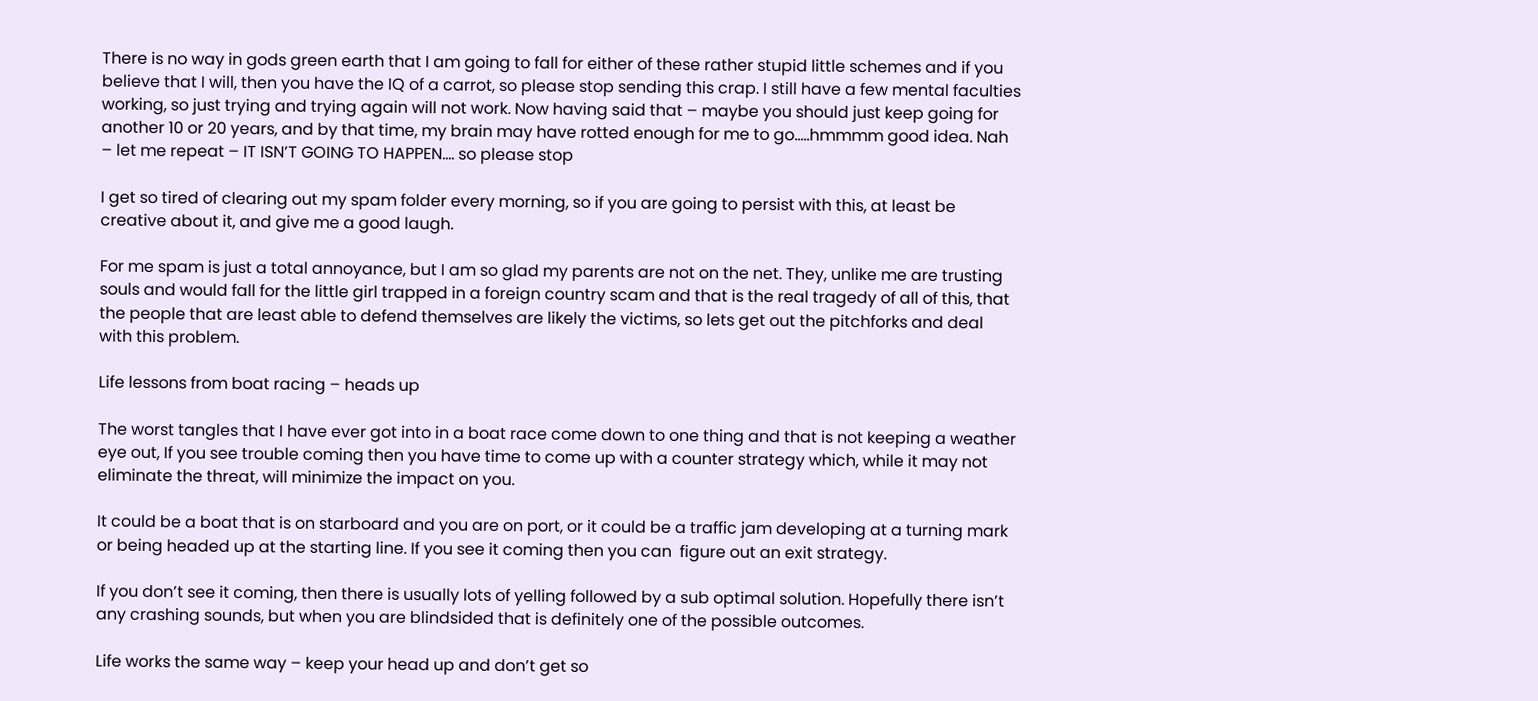There is no way in gods green earth that I am going to fall for either of these rather stupid little schemes and if you believe that I will, then you have the IQ of a carrot, so please stop sending this crap. I still have a few mental faculties working, so just trying and trying again will not work. Now having said that – maybe you should just keep going for another 10 or 20 years, and by that time, my brain may have rotted enough for me to go…..hmmmm good idea. Nah – let me repeat – IT ISN’T GOING TO HAPPEN…. so please stop

I get so tired of clearing out my spam folder every morning, so if you are going to persist with this, at least be creative about it, and give me a good laugh.

For me spam is just a total annoyance, but I am so glad my parents are not on the net. They, unlike me are trusting souls and would fall for the little girl trapped in a foreign country scam and that is the real tragedy of all of this, that the people that are least able to defend themselves are likely the victims, so lets get out the pitchforks and deal with this problem.

Life lessons from boat racing – heads up

The worst tangles that I have ever got into in a boat race come down to one thing and that is not keeping a weather eye out, If you see trouble coming then you have time to come up with a counter strategy which, while it may not eliminate the threat, will minimize the impact on you.

It could be a boat that is on starboard and you are on port, or it could be a traffic jam developing at a turning mark or being headed up at the starting line. If you see it coming then you can  figure out an exit strategy.

If you don’t see it coming, then there is usually lots of yelling followed by a sub optimal solution. Hopefully there isn’t any crashing sounds, but when you are blindsided that is definitely one of the possible outcomes.

Life works the same way – keep your head up and don’t get so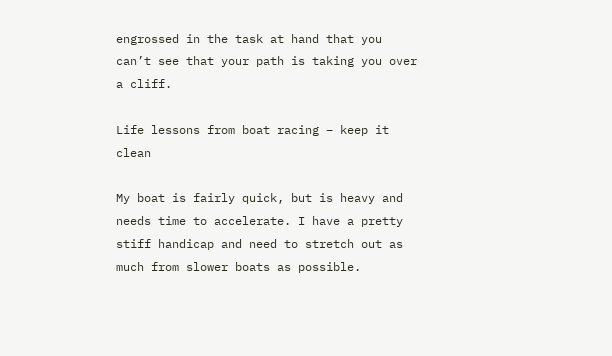engrossed in the task at hand that you can’t see that your path is taking you over a cliff.

Life lessons from boat racing – keep it clean

My boat is fairly quick, but is heavy and needs time to accelerate. I have a pretty stiff handicap and need to stretch out as much from slower boats as possible.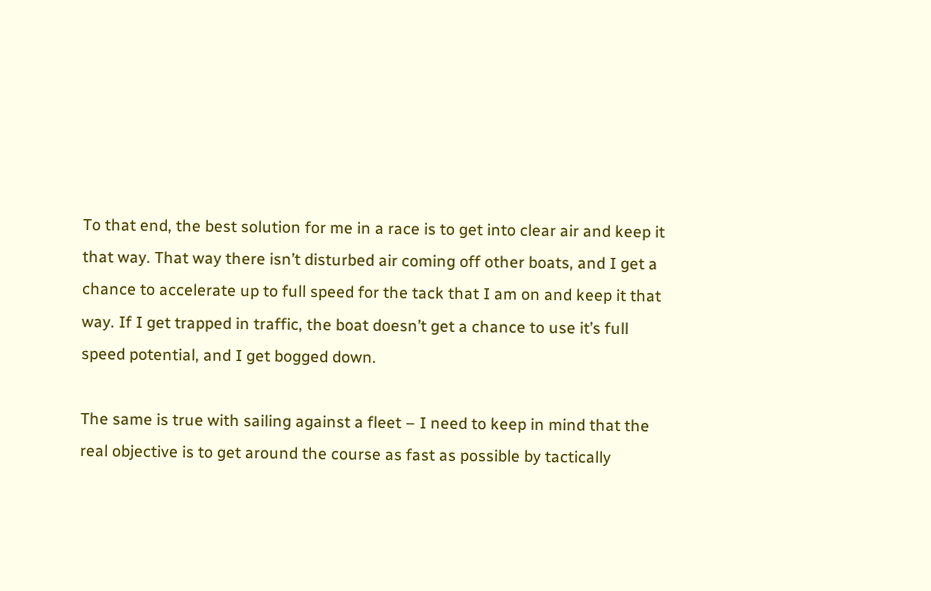To that end, the best solution for me in a race is to get into clear air and keep it that way. That way there isn’t disturbed air coming off other boats, and I get a chance to accelerate up to full speed for the tack that I am on and keep it that way. If I get trapped in traffic, the boat doesn’t get a chance to use it’s full speed potential, and I get bogged down.

The same is true with sailing against a fleet – I need to keep in mind that the real objective is to get around the course as fast as possible by tactically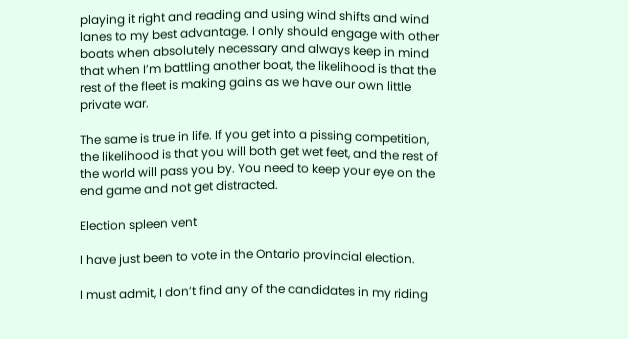playing it right and reading and using wind shifts and wind lanes to my best advantage. I only should engage with other boats when absolutely necessary and always keep in mind that when I’m battling another boat, the likelihood is that the rest of the fleet is making gains as we have our own little private war.

The same is true in life. If you get into a pissing competition, the likelihood is that you will both get wet feet, and the rest of the world will pass you by. You need to keep your eye on the end game and not get distracted.

Election spleen vent

I have just been to vote in the Ontario provincial election.

I must admit, I don’t find any of the candidates in my riding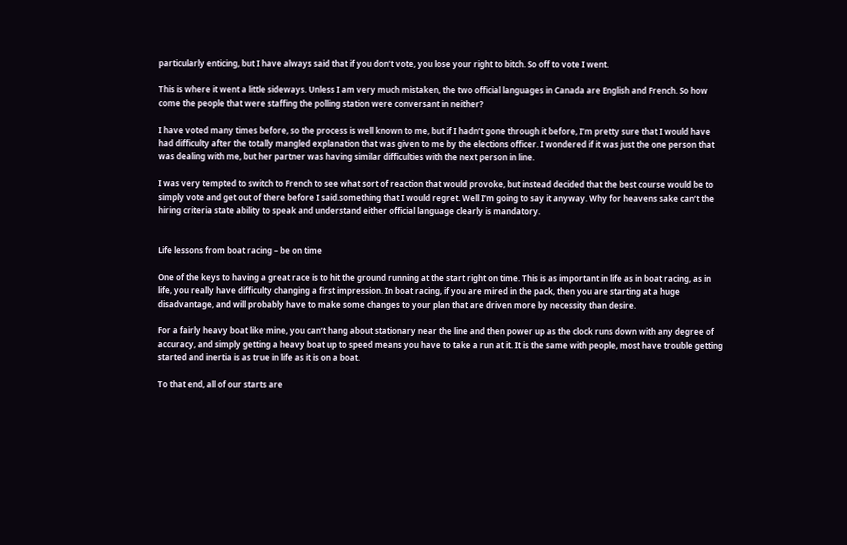particularly enticing, but I have always said that if you don’t vote, you lose your right to bitch. So off to vote I went.

This is where it went a little sideways. Unless I am very much mistaken, the two official languages in Canada are English and French. So how come the people that were staffing the polling station were conversant in neither?

I have voted many times before, so the process is well known to me, but if I hadn’t gone through it before, I’m pretty sure that I would have had difficulty after the totally mangled explanation that was given to me by the elections officer. I wondered if it was just the one person that was dealing with me, but her partner was having similar difficulties with the next person in line.

I was very tempted to switch to French to see what sort of reaction that would provoke, but instead decided that the best course would be to simply vote and get out of there before I said.something that I would regret. Well I’m going to say it anyway. Why for heavens sake can’t the hiring criteria state ability to speak and understand either official language clearly is mandatory.


Life lessons from boat racing – be on time

One of the keys to having a great race is to hit the ground running at the start right on time. This is as important in life as in boat racing, as in life, you really have difficulty changing a first impression. In boat racing, if you are mired in the pack, then you are starting at a huge disadvantage, and will probably have to make some changes to your plan that are driven more by necessity than desire.

For a fairly heavy boat like mine, you can’t hang about stationary near the line and then power up as the clock runs down with any degree of accuracy, and simply getting a heavy boat up to speed means you have to take a run at it. It is the same with people, most have trouble getting started and inertia is as true in life as it is on a boat.

To that end, all of our starts are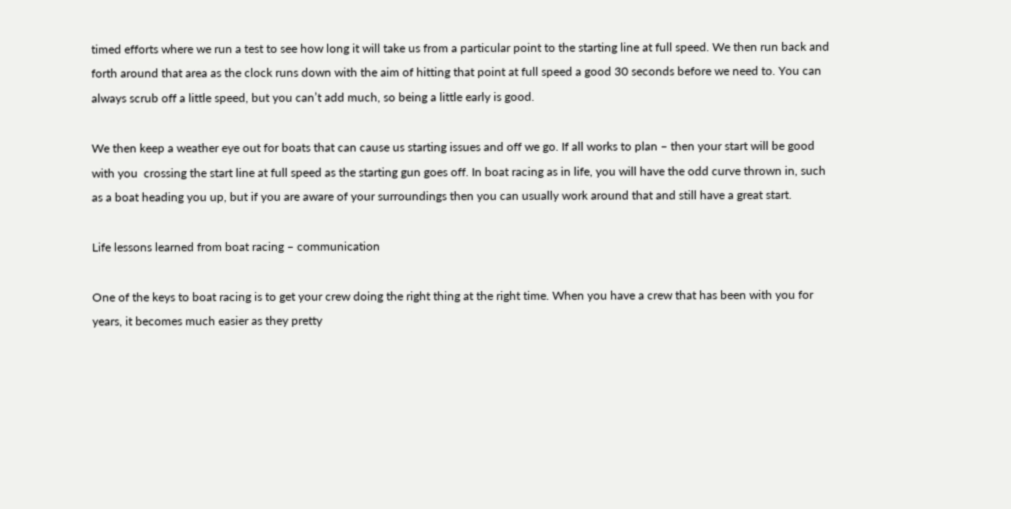timed efforts where we run a test to see how long it will take us from a particular point to the starting line at full speed. We then run back and forth around that area as the clock runs down with the aim of hitting that point at full speed a good 30 seconds before we need to. You can always scrub off a little speed, but you can’t add much, so being a little early is good.

We then keep a weather eye out for boats that can cause us starting issues and off we go. If all works to plan – then your start will be good with you  crossing the start line at full speed as the starting gun goes off. In boat racing as in life, you will have the odd curve thrown in, such as a boat heading you up, but if you are aware of your surroundings then you can usually work around that and still have a great start.

Life lessons learned from boat racing – communication

One of the keys to boat racing is to get your crew doing the right thing at the right time. When you have a crew that has been with you for years, it becomes much easier as they pretty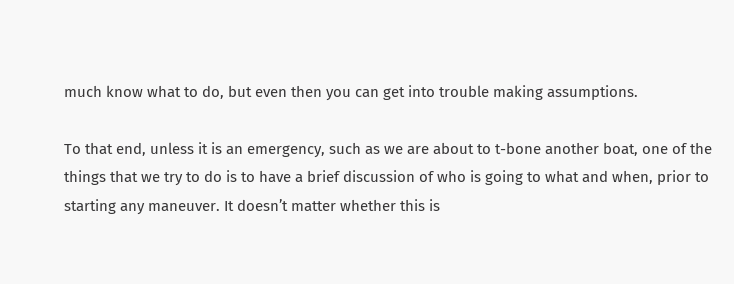much know what to do, but even then you can get into trouble making assumptions.

To that end, unless it is an emergency, such as we are about to t-bone another boat, one of the things that we try to do is to have a brief discussion of who is going to what and when, prior to starting any maneuver. It doesn’t matter whether this is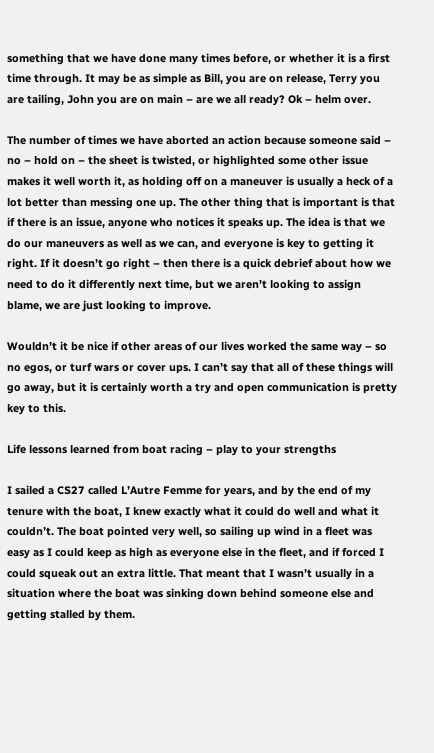something that we have done many times before, or whether it is a first time through. It may be as simple as Bill, you are on release, Terry you are tailing, John you are on main – are we all ready? Ok – helm over.

The number of times we have aborted an action because someone said – no – hold on – the sheet is twisted, or highlighted some other issue makes it well worth it, as holding off on a maneuver is usually a heck of a lot better than messing one up. The other thing that is important is that if there is an issue, anyone who notices it speaks up. The idea is that we do our maneuvers as well as we can, and everyone is key to getting it right. If it doesn’t go right – then there is a quick debrief about how we need to do it differently next time, but we aren’t looking to assign blame, we are just looking to improve.

Wouldn’t it be nice if other areas of our lives worked the same way – so no egos, or turf wars or cover ups. I can’t say that all of these things will go away, but it is certainly worth a try and open communication is pretty key to this.

Life lessons learned from boat racing – play to your strengths

I sailed a CS27 called L’Autre Femme for years, and by the end of my tenure with the boat, I knew exactly what it could do well and what it couldn’t. The boat pointed very well, so sailing up wind in a fleet was easy as I could keep as high as everyone else in the fleet, and if forced I could squeak out an extra little. That meant that I wasn’t usually in a situation where the boat was sinking down behind someone else and getting stalled by them.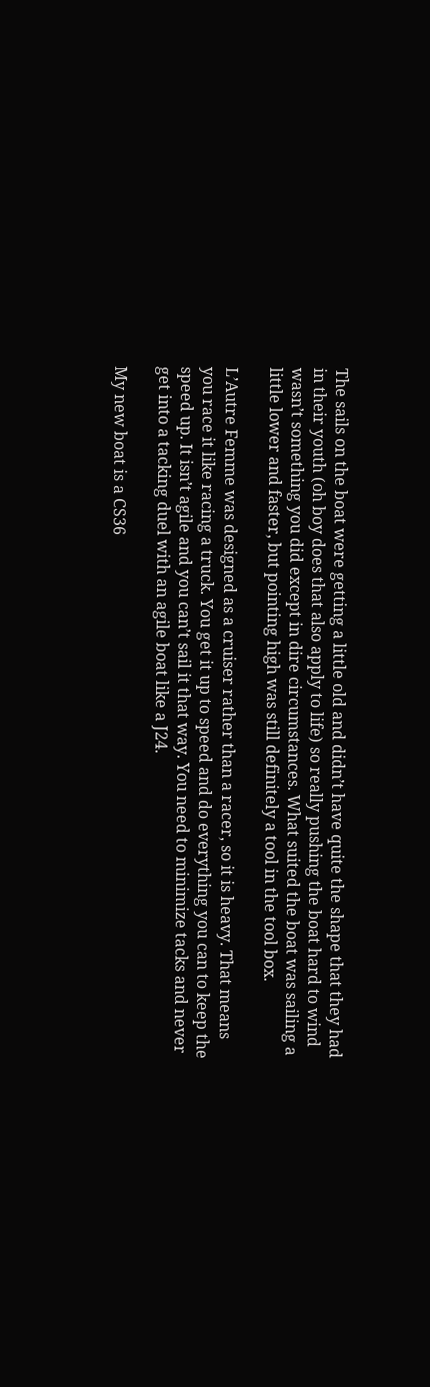The sails on the boat were getting a little old and didn’t have quite the shape that they had in their youth (oh boy does that also apply to life) so really pushing the boat hard to wind wasn’t something you did except in dire circumstances. What suited the boat was sailing a little lower and faster, but pointing high was still definitely a tool in the tool box.

L’Autre Femme was designed as a cruiser rather than a racer, so it is heavy. That means you race it like racing a truck. You get it up to speed and do everything you can to keep the speed up. It isn’t agile and you can’t sail it that way. You need to minimize tacks and never get into a tacking duel with an agile boat like a J24.

My new boat is a CS36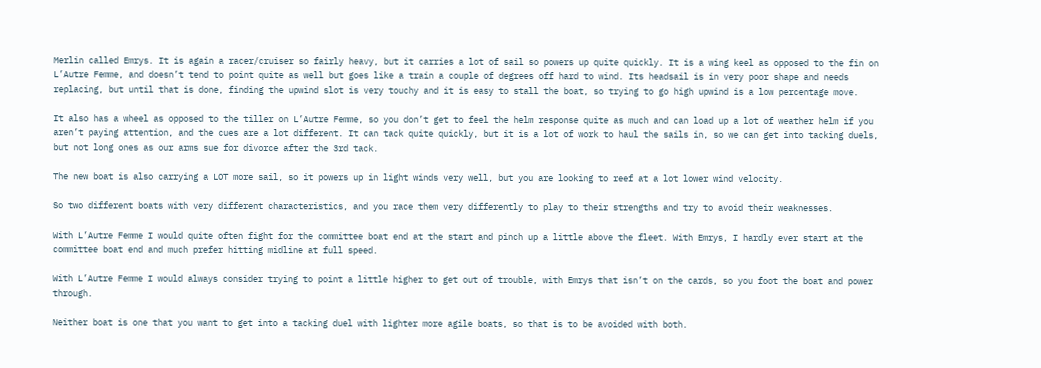Merlin called Emrys. It is again a racer/cruiser so fairly heavy, but it carries a lot of sail so powers up quite quickly. It is a wing keel as opposed to the fin on L’Autre Femme, and doesn’t tend to point quite as well but goes like a train a couple of degrees off hard to wind. Its headsail is in very poor shape and needs replacing, but until that is done, finding the upwind slot is very touchy and it is easy to stall the boat, so trying to go high upwind is a low percentage move.

It also has a wheel as opposed to the tiller on L’Autre Femme, so you don’t get to feel the helm response quite as much and can load up a lot of weather helm if you aren’t paying attention, and the cues are a lot different. It can tack quite quickly, but it is a lot of work to haul the sails in, so we can get into tacking duels, but not long ones as our arms sue for divorce after the 3rd tack.

The new boat is also carrying a LOT more sail, so it powers up in light winds very well, but you are looking to reef at a lot lower wind velocity.

So two different boats with very different characteristics, and you race them very differently to play to their strengths and try to avoid their weaknesses.

With L’Autre Femme I would quite often fight for the committee boat end at the start and pinch up a little above the fleet. With Emrys, I hardly ever start at the committee boat end and much prefer hitting midline at full speed.

With L’Autre Femme I would always consider trying to point a little higher to get out of trouble, with Emrys that isn’t on the cards, so you foot the boat and power through.

Neither boat is one that you want to get into a tacking duel with lighter more agile boats, so that is to be avoided with both.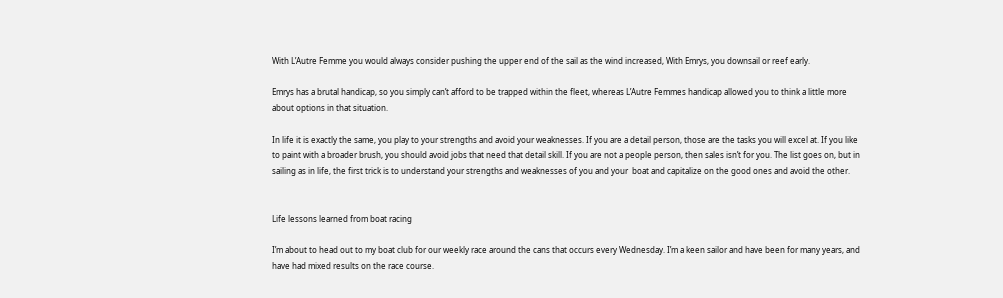With L’Autre Femme you would always consider pushing the upper end of the sail as the wind increased, With Emrys, you downsail or reef early.

Emrys has a brutal handicap, so you simply can’t afford to be trapped within the fleet, whereas L’Autre Femmes handicap allowed you to think a little more about options in that situation.

In life it is exactly the same, you play to your strengths and avoid your weaknesses. If you are a detail person, those are the tasks you will excel at. If you like to paint with a broader brush, you should avoid jobs that need that detail skill. If you are not a people person, then sales isn’t for you. The list goes on, but in sailing as in life, the first trick is to understand your strengths and weaknesses of you and your  boat and capitalize on the good ones and avoid the other.


Life lessons learned from boat racing

I’m about to head out to my boat club for our weekly race around the cans that occurs every Wednesday. I’m a keen sailor and have been for many years, and have had mixed results on the race course.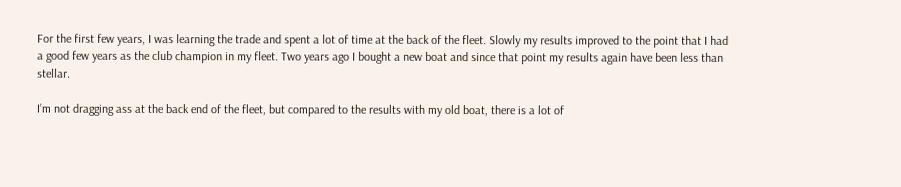For the first few years, I was learning the trade and spent a lot of time at the back of the fleet. Slowly my results improved to the point that I had a good few years as the club champion in my fleet. Two years ago I bought a new boat and since that point my results again have been less than stellar.

I’m not dragging ass at the back end of the fleet, but compared to the results with my old boat, there is a lot of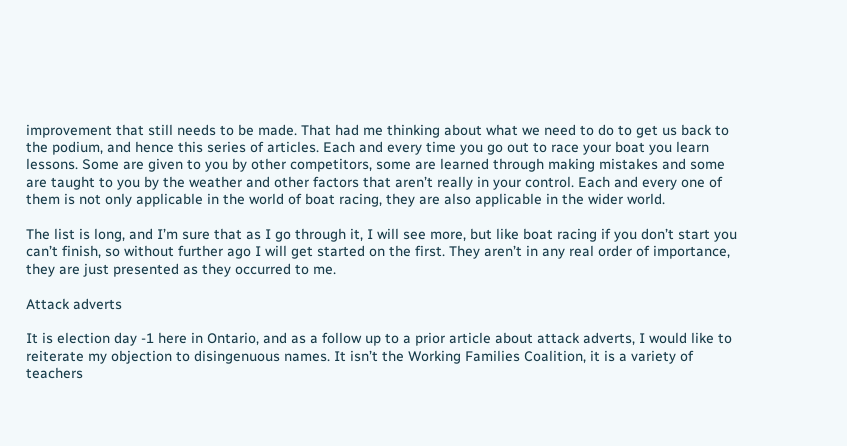improvement that still needs to be made. That had me thinking about what we need to do to get us back to the podium, and hence this series of articles. Each and every time you go out to race your boat you learn lessons. Some are given to you by other competitors, some are learned through making mistakes and some are taught to you by the weather and other factors that aren’t really in your control. Each and every one of them is not only applicable in the world of boat racing, they are also applicable in the wider world.

The list is long, and I’m sure that as I go through it, I will see more, but like boat racing if you don’t start you can’t finish, so without further ago I will get started on the first. They aren’t in any real order of importance, they are just presented as they occurred to me.

Attack adverts

It is election day -1 here in Ontario, and as a follow up to a prior article about attack adverts, I would like to reiterate my objection to disingenuous names. It isn’t the Working Families Coalition, it is a variety of teachers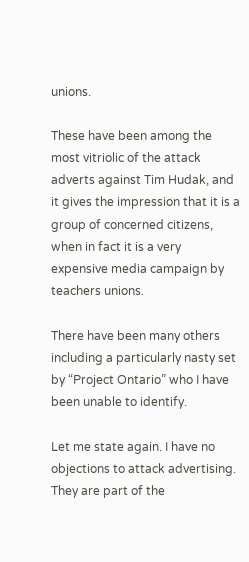unions.

These have been among the most vitriolic of the attack adverts against Tim Hudak, and it gives the impression that it is a group of concerned citizens, when in fact it is a very expensive media campaign by teachers unions.

There have been many others including a particularly nasty set by “Project Ontario” who I have been unable to identify.

Let me state again. I have no objections to attack advertising. They are part of the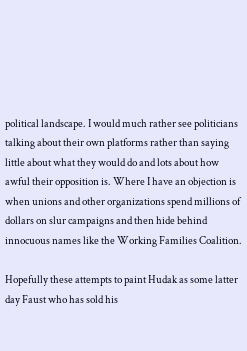political landscape. I would much rather see politicians talking about their own platforms rather than saying little about what they would do and lots about how awful their opposition is. Where I have an objection is when unions and other organizations spend millions of dollars on slur campaigns and then hide behind innocuous names like the Working Families Coalition.

Hopefully these attempts to paint Hudak as some latter day Faust who has sold his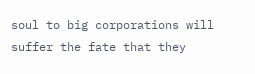soul to big corporations will suffer the fate that they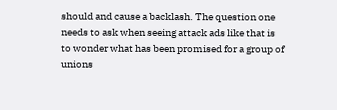should and cause a backlash. The question one needs to ask when seeing attack ads like that is to wonder what has been promised for a group of unions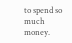to spend so much money.